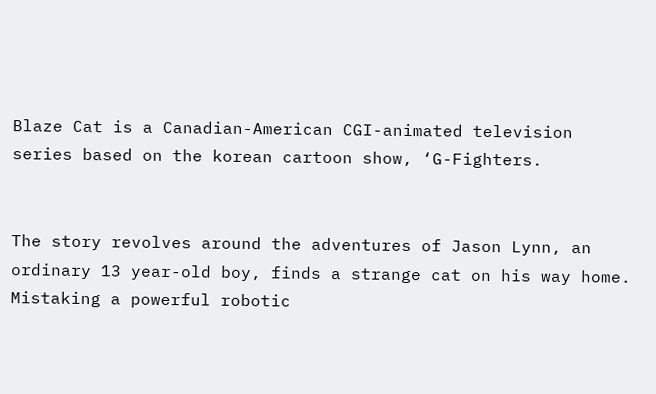Blaze Cat is a Canadian-American CGI-animated television series based on the korean cartoon show, ‘G-Fighters.


The story revolves around the adventures of Jason Lynn, an ordinary 13 year-old boy, finds a strange cat on his way home. Mistaking a powerful robotic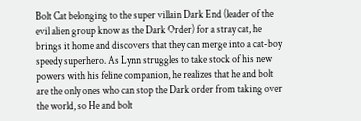Bolt Cat belonging to the super villain Dark End (leader of the evil alien group know as the Dark Order) for a stray cat, he brings it home and discovers that they can merge into a cat-boy speedy superhero. As Lynn struggles to take stock of his new powers with his feline companion, he realizes that he and bolt are the only ones who can stop the Dark order from taking over the world, so He and bolt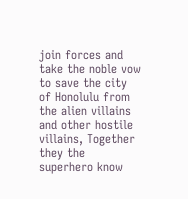join forces and take the noble vow to save the city of Honolulu from the alien villains and other hostile villains, Together they the superhero know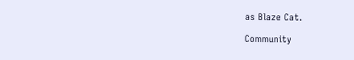as Blaze Cat.

Community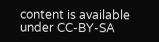content is available under CC-BY-SA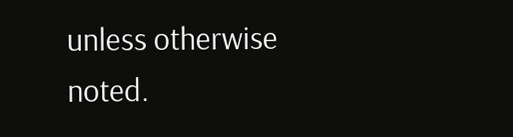unless otherwise noted.